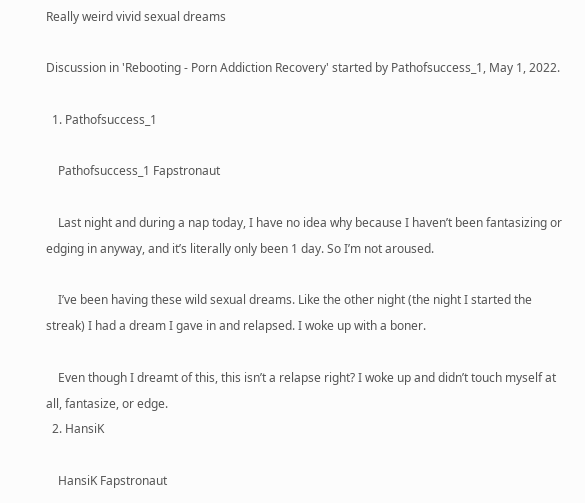Really weird vivid sexual dreams

Discussion in 'Rebooting - Porn Addiction Recovery' started by Pathofsuccess_1, May 1, 2022.

  1. Pathofsuccess_1

    Pathofsuccess_1 Fapstronaut

    Last night and during a nap today, I have no idea why because I haven’t been fantasizing or edging in anyway, and it’s literally only been 1 day. So I’m not aroused.

    I’ve been having these wild sexual dreams. Like the other night (the night I started the streak) I had a dream I gave in and relapsed. I woke up with a boner.

    Even though I dreamt of this, this isn’t a relapse right? I woke up and didn’t touch myself at all, fantasize, or edge.
  2. HansiK

    HansiK Fapstronaut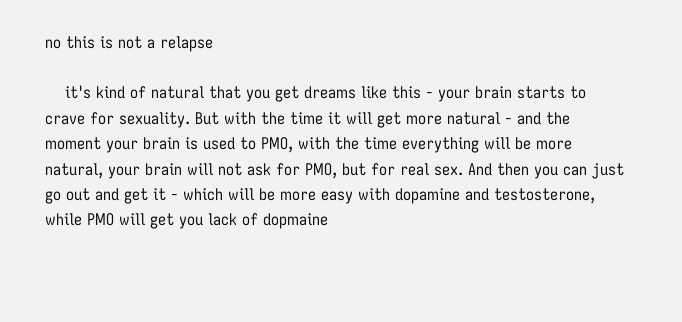no this is not a relapse

    it's kind of natural that you get dreams like this - your brain starts to crave for sexuality. But with the time it will get more natural - and the moment your brain is used to PMO, with the time everything will be more natural, your brain will not ask for PMO, but for real sex. And then you can just go out and get it - which will be more easy with dopamine and testosterone, while PMO will get you lack of dopmaine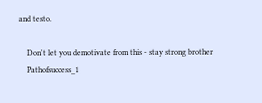and testo.

    Don't let you demotivate from this - stay strong brother
    Pathofsuccess_1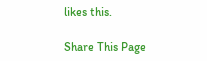likes this.

Share This Page